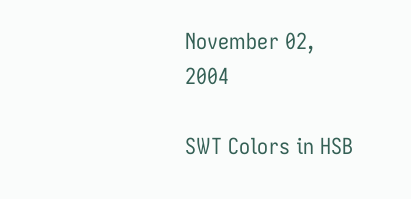November 02, 2004

SWT Colors in HSB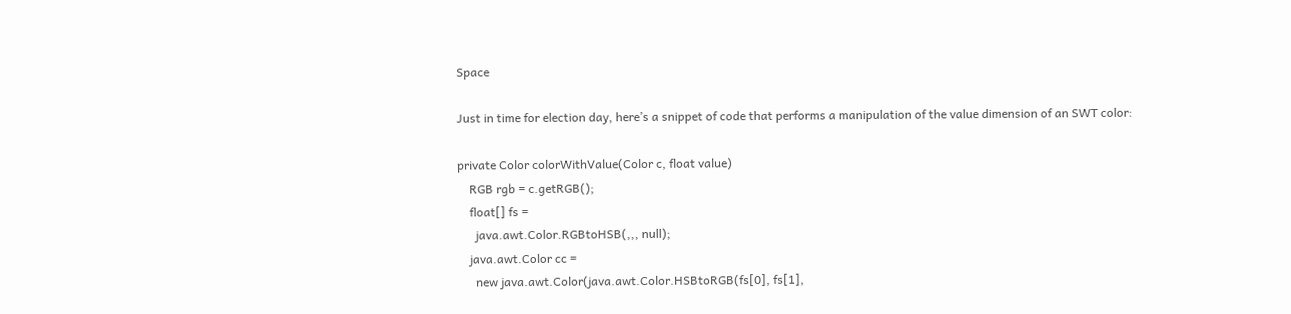Space

Just in time for election day, here’s a snippet of code that performs a manipulation of the value dimension of an SWT color:

private Color colorWithValue(Color c, float value)
    RGB rgb = c.getRGB();
    float[] fs =
      java.awt.Color.RGBtoHSB(,,, null);
    java.awt.Color cc =
      new java.awt.Color(java.awt.Color.HSBtoRGB(fs[0], fs[1],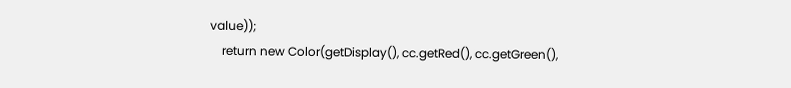value));
    return new Color(getDisplay(), cc.getRed(), cc.getGreen(),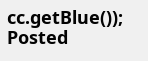cc.getBlue());
Posted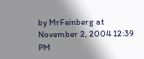by MrFeinberg at November 2, 2004 12:39 PM